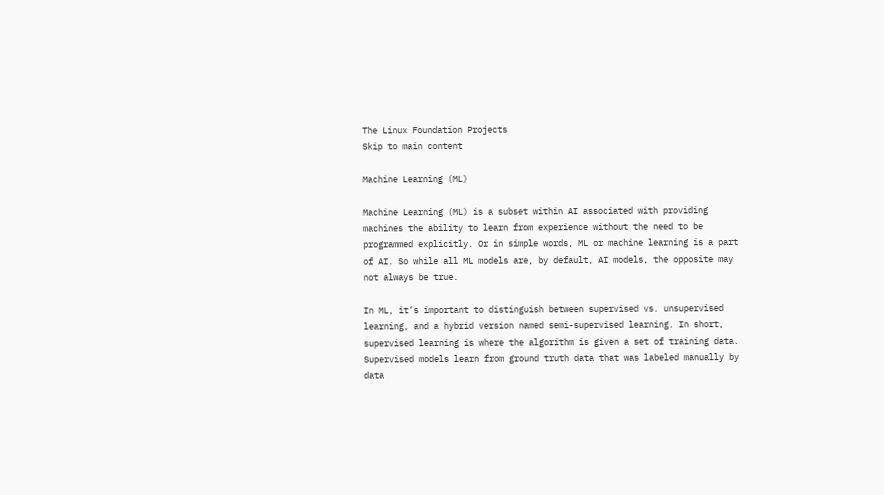The Linux Foundation Projects
Skip to main content

Machine Learning (ML)

Machine Learning (ML) is a subset within AI associated with providing machines the ability to learn from experience without the need to be programmed explicitly. Or in simple words, ML or machine learning is a part of AI. So while all ML models are, by default, AI models, the opposite may not always be true.

In ML, it’s important to distinguish between supervised vs. unsupervised learning, and a hybrid version named semi-supervised learning. In short, supervised learning is where the algorithm is given a set of training data. Supervised models learn from ground truth data that was labeled manually by data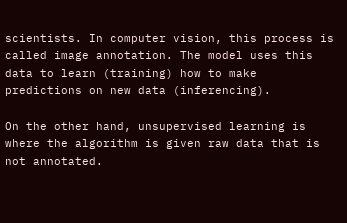scientists. In computer vision, this process is called image annotation. The model uses this data to learn (training) how to make predictions on new data (inferencing).

On the other hand, unsupervised learning is where the algorithm is given raw data that is not annotated.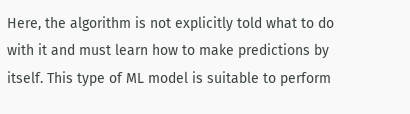Here, the algorithm is not explicitly told what to do with it and must learn how to make predictions by itself. This type of ML model is suitable to perform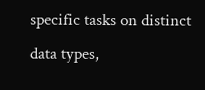specific tasks on distinct data types,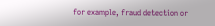for example, fraud detection or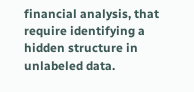financial analysis, that require identifying a hidden structure in unlabeled data.